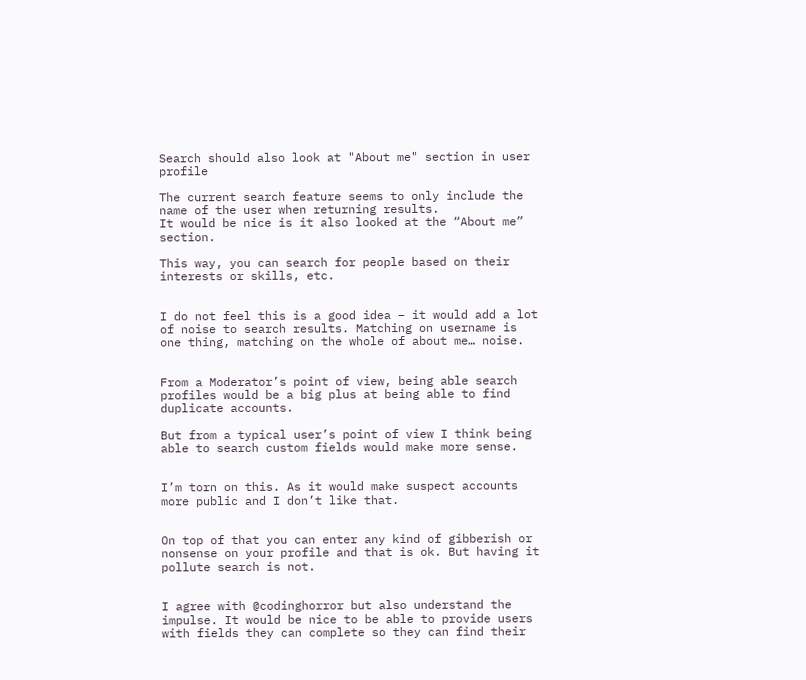Search should also look at "About me" section in user profile

The current search feature seems to only include the name of the user when returning results.
It would be nice is it also looked at the “About me” section.

This way, you can search for people based on their interests or skills, etc.


I do not feel this is a good idea – it would add a lot of noise to search results. Matching on username is one thing, matching on the whole of about me… noise.


From a Moderator’s point of view, being able search profiles would be a big plus at being able to find duplicate accounts.

But from a typical user’s point of view I think being able to search custom fields would make more sense.


I’m torn on this. As it would make suspect accounts more public and I don’t like that.


On top of that you can enter any kind of gibberish or nonsense on your profile and that is ok. But having it pollute search is not.


I agree with @codinghorror but also understand the impulse. It would be nice to be able to provide users with fields they can complete so they can find their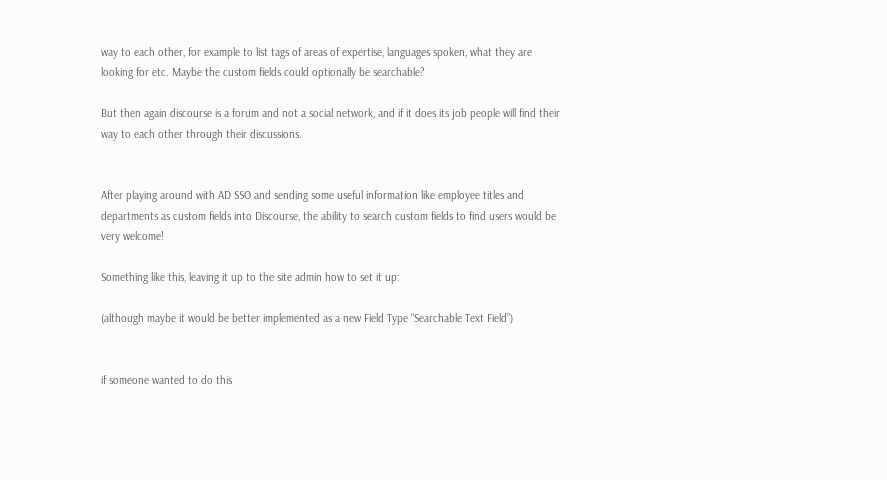way to each other, for example to list tags of areas of expertise, languages spoken, what they are looking for etc. Maybe the custom fields could optionally be searchable?

But then again discourse is a forum and not a social network, and if it does its job people will find their way to each other through their discussions.


After playing around with AD SSO and sending some useful information like employee titles and departments as custom fields into Discourse, the ability to search custom fields to find users would be very welcome!

Something like this, leaving it up to the site admin how to set it up:

(although maybe it would be better implemented as a new Field Type “Searchable Text Field”)


if someone wanted to do this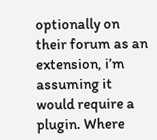optionally on their forum as an extension, i’m assuming it would require a plugin. Where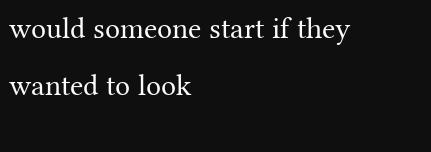would someone start if they wanted to look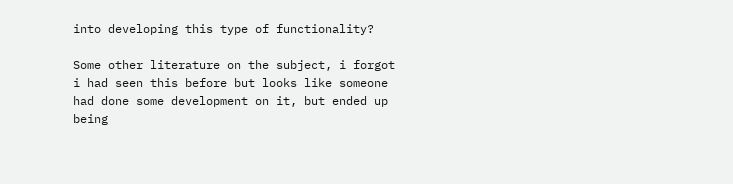into developing this type of functionality?

Some other literature on the subject, i forgot i had seen this before but looks like someone had done some development on it, but ended up being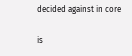decided against in core

is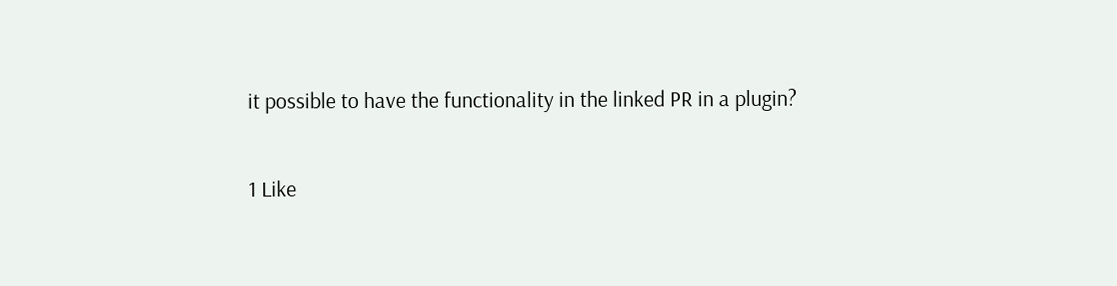it possible to have the functionality in the linked PR in a plugin?

1 Like